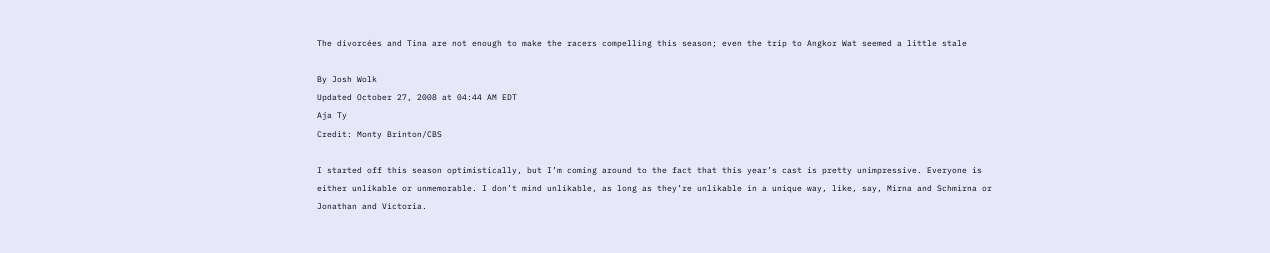The divorcées and Tina are not enough to make the racers compelling this season; even the trip to Angkor Wat seemed a little stale

By Josh Wolk
Updated October 27, 2008 at 04:44 AM EDT
Aja Ty
Credit: Monty Brinton/CBS

I started off this season optimistically, but I’m coming around to the fact that this year’s cast is pretty unimpressive. Everyone is either unlikable or unmemorable. I don’t mind unlikable, as long as they’re unlikable in a unique way, like, say, Mirna and Schmirna or Jonathan and Victoria.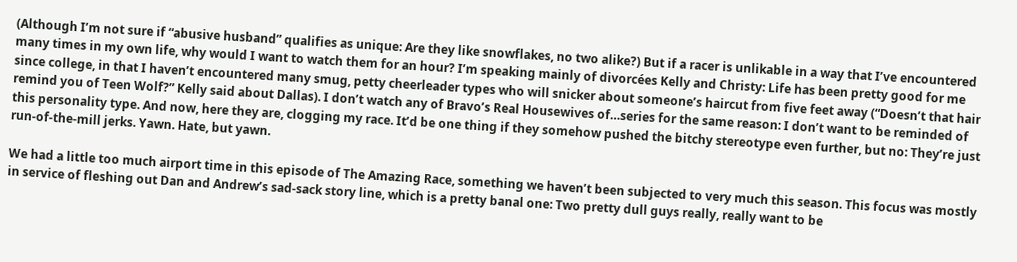(Although I’m not sure if “abusive husband” qualifies as unique: Are they like snowflakes, no two alike?) But if a racer is unlikable in a way that I’ve encountered many times in my own life, why would I want to watch them for an hour? I’m speaking mainly of divorcées Kelly and Christy: Life has been pretty good for me since college, in that I haven’t encountered many smug, petty cheerleader types who will snicker about someone’s haircut from five feet away (“Doesn’t that hair remind you of Teen Wolf?” Kelly said about Dallas). I don’t watch any of Bravo’s Real Housewives of…series for the same reason: I don’t want to be reminded of this personality type. And now, here they are, clogging my race. It’d be one thing if they somehow pushed the bitchy stereotype even further, but no: They’re just run-of-the-mill jerks. Yawn. Hate, but yawn.

We had a little too much airport time in this episode of The Amazing Race, something we haven’t been subjected to very much this season. This focus was mostly in service of fleshing out Dan and Andrew’s sad-sack story line, which is a pretty banal one: Two pretty dull guys really, really want to be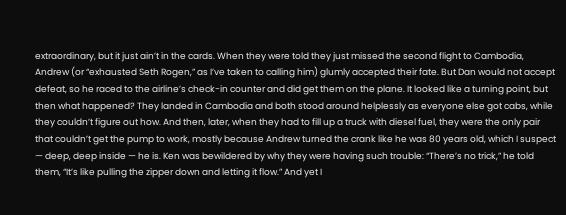extraordinary, but it just ain’t in the cards. When they were told they just missed the second flight to Cambodia, Andrew (or “exhausted Seth Rogen,” as I’ve taken to calling him) glumly accepted their fate. But Dan would not accept defeat, so he raced to the airline’s check-in counter and did get them on the plane. It looked like a turning point, but then what happened? They landed in Cambodia and both stood around helplessly as everyone else got cabs, while they couldn’t figure out how. And then, later, when they had to fill up a truck with diesel fuel, they were the only pair that couldn’t get the pump to work, mostly because Andrew turned the crank like he was 80 years old, which I suspect — deep, deep inside — he is. Ken was bewildered by why they were having such trouble: “There’s no trick,” he told them, “It’s like pulling the zipper down and letting it flow.” And yet I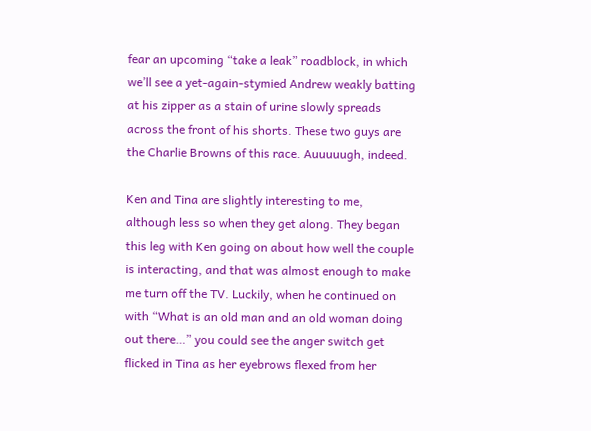fear an upcoming “take a leak” roadblock, in which we’ll see a yet-again-stymied Andrew weakly batting at his zipper as a stain of urine slowly spreads across the front of his shorts. These two guys are the Charlie Browns of this race. Auuuuugh, indeed.

Ken and Tina are slightly interesting to me, although less so when they get along. They began this leg with Ken going on about how well the couple is interacting, and that was almost enough to make me turn off the TV. Luckily, when he continued on with “What is an old man and an old woman doing out there…” you could see the anger switch get flicked in Tina as her eyebrows flexed from her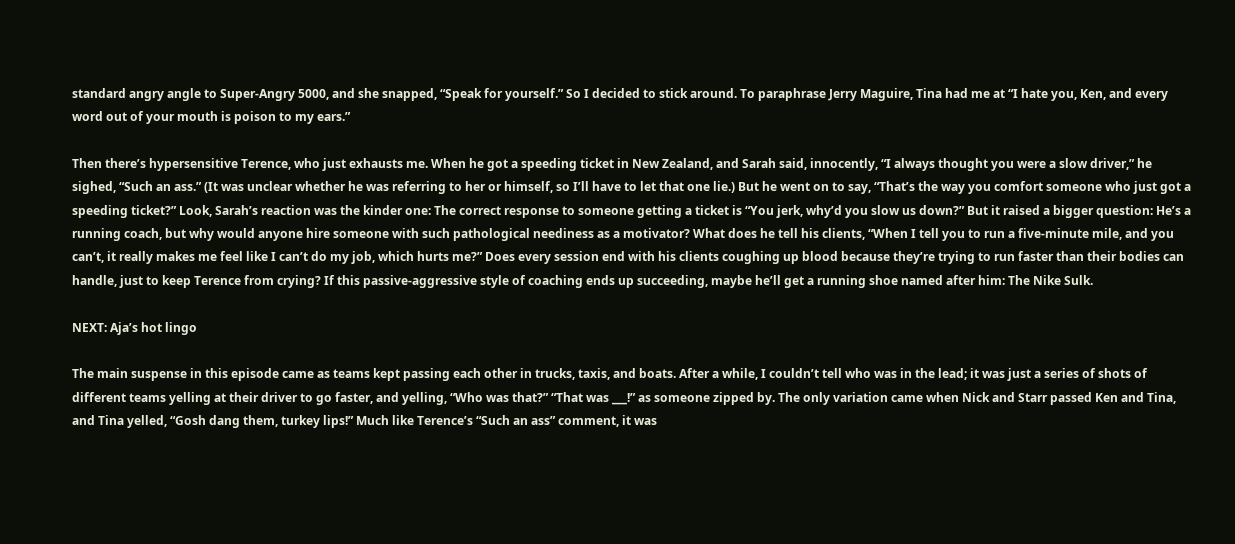standard angry angle to Super-Angry 5000, and she snapped, “Speak for yourself.” So I decided to stick around. To paraphrase Jerry Maguire, Tina had me at “I hate you, Ken, and every word out of your mouth is poison to my ears.”

Then there’s hypersensitive Terence, who just exhausts me. When he got a speeding ticket in New Zealand, and Sarah said, innocently, “I always thought you were a slow driver,” he sighed, “Such an ass.” (It was unclear whether he was referring to her or himself, so I’ll have to let that one lie.) But he went on to say, “That’s the way you comfort someone who just got a speeding ticket?” Look, Sarah’s reaction was the kinder one: The correct response to someone getting a ticket is “You jerk, why’d you slow us down?” But it raised a bigger question: He’s a running coach, but why would anyone hire someone with such pathological neediness as a motivator? What does he tell his clients, “When I tell you to run a five-minute mile, and you can’t, it really makes me feel like I can’t do my job, which hurts me?” Does every session end with his clients coughing up blood because they’re trying to run faster than their bodies can handle, just to keep Terence from crying? If this passive-aggressive style of coaching ends up succeeding, maybe he’ll get a running shoe named after him: The Nike Sulk.

NEXT: Aja’s hot lingo

The main suspense in this episode came as teams kept passing each other in trucks, taxis, and boats. After a while, I couldn’t tell who was in the lead; it was just a series of shots of different teams yelling at their driver to go faster, and yelling, “Who was that?” “That was ___!” as someone zipped by. The only variation came when Nick and Starr passed Ken and Tina, and Tina yelled, “Gosh dang them, turkey lips!” Much like Terence’s “Such an ass” comment, it was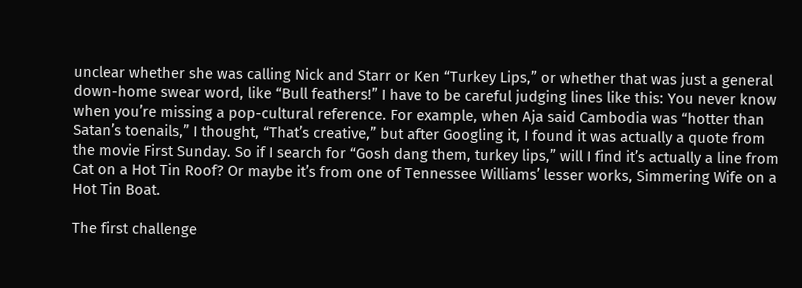unclear whether she was calling Nick and Starr or Ken “Turkey Lips,” or whether that was just a general down-home swear word, like “Bull feathers!” I have to be careful judging lines like this: You never know when you’re missing a pop-cultural reference. For example, when Aja said Cambodia was “hotter than Satan’s toenails,” I thought, “That’s creative,” but after Googling it, I found it was actually a quote from the movie First Sunday. So if I search for “Gosh dang them, turkey lips,” will I find it’s actually a line from Cat on a Hot Tin Roof? Or maybe it’s from one of Tennessee Williams’ lesser works, Simmering Wife on a Hot Tin Boat.

The first challenge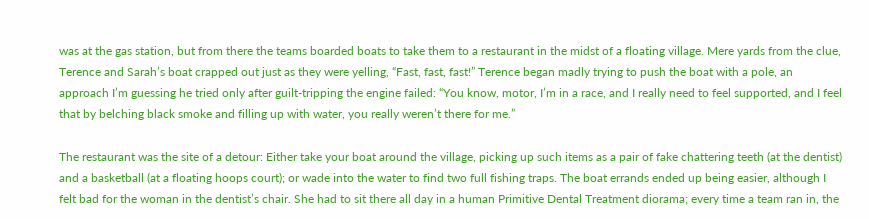was at the gas station, but from there the teams boarded boats to take them to a restaurant in the midst of a floating village. Mere yards from the clue, Terence and Sarah’s boat crapped out just as they were yelling, “Fast, fast, fast!” Terence began madly trying to push the boat with a pole, an approach I’m guessing he tried only after guilt-tripping the engine failed: “You know, motor, I’m in a race, and I really need to feel supported, and I feel that by belching black smoke and filling up with water, you really weren’t there for me.”

The restaurant was the site of a detour: Either take your boat around the village, picking up such items as a pair of fake chattering teeth (at the dentist) and a basketball (at a floating hoops court); or wade into the water to find two full fishing traps. The boat errands ended up being easier, although I felt bad for the woman in the dentist’s chair. She had to sit there all day in a human Primitive Dental Treatment diorama; every time a team ran in, the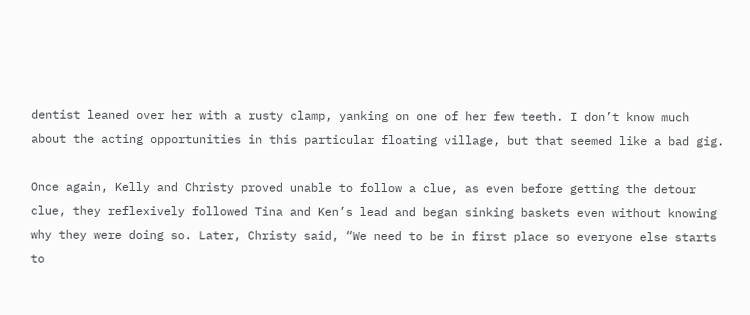dentist leaned over her with a rusty clamp, yanking on one of her few teeth. I don’t know much about the acting opportunities in this particular floating village, but that seemed like a bad gig.

Once again, Kelly and Christy proved unable to follow a clue, as even before getting the detour clue, they reflexively followed Tina and Ken’s lead and began sinking baskets even without knowing why they were doing so. Later, Christy said, “We need to be in first place so everyone else starts to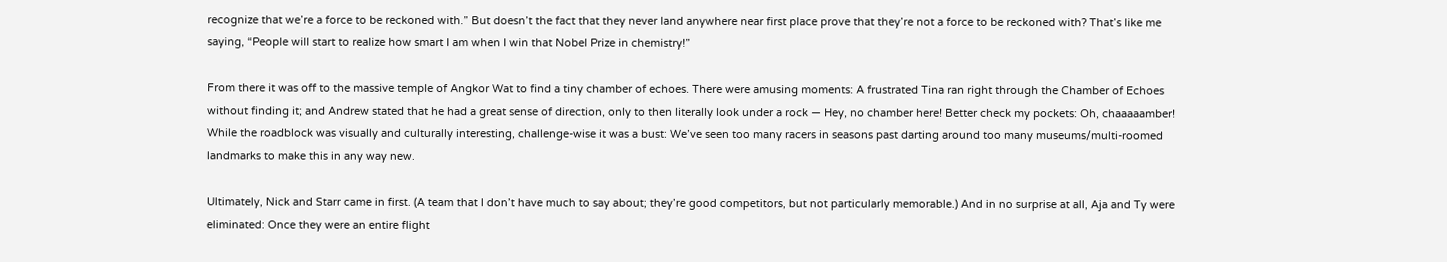recognize that we’re a force to be reckoned with.” But doesn’t the fact that they never land anywhere near first place prove that they’re not a force to be reckoned with? That’s like me saying, “People will start to realize how smart I am when I win that Nobel Prize in chemistry!”

From there it was off to the massive temple of Angkor Wat to find a tiny chamber of echoes. There were amusing moments: A frustrated Tina ran right through the Chamber of Echoes without finding it; and Andrew stated that he had a great sense of direction, only to then literally look under a rock — Hey, no chamber here! Better check my pockets: Oh, chaaaaamber! While the roadblock was visually and culturally interesting, challenge-wise it was a bust: We’ve seen too many racers in seasons past darting around too many museums/multi-roomed landmarks to make this in any way new.

Ultimately, Nick and Starr came in first. (A team that I don’t have much to say about; they’re good competitors, but not particularly memorable.) And in no surprise at all, Aja and Ty were eliminated: Once they were an entire flight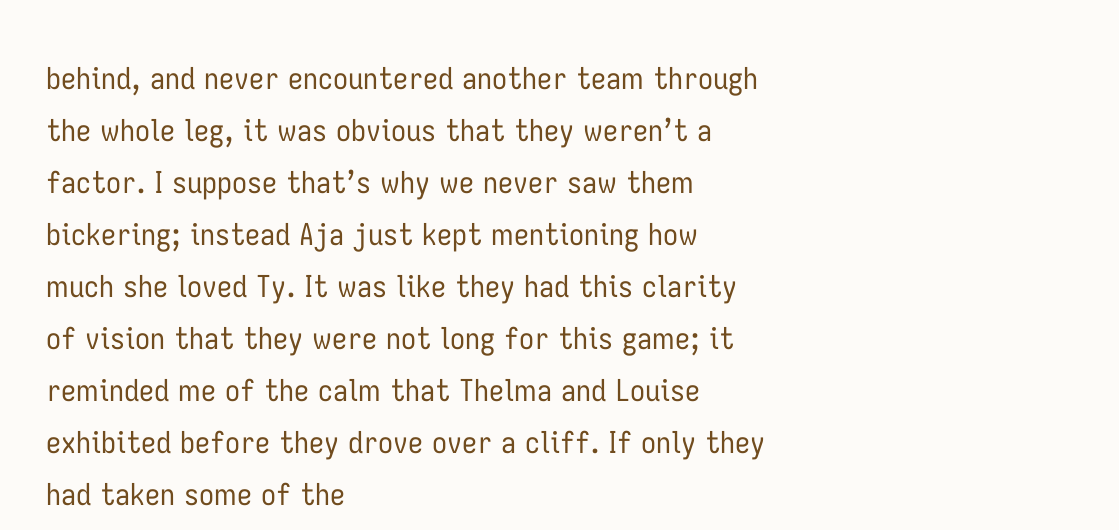behind, and never encountered another team through the whole leg, it was obvious that they weren’t a factor. I suppose that’s why we never saw them bickering; instead Aja just kept mentioning how much she loved Ty. It was like they had this clarity of vision that they were not long for this game; it reminded me of the calm that Thelma and Louise exhibited before they drove over a cliff. If only they had taken some of the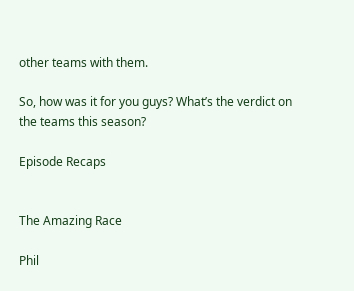other teams with them.

So, how was it for you guys? What’s the verdict on the teams this season?

Episode Recaps


The Amazing Race

Phil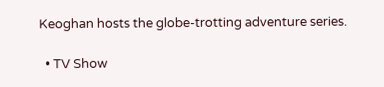Keoghan hosts the globe-trotting adventure series.

  • TV Show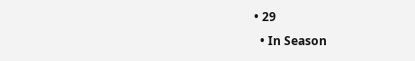• 29
  • In Season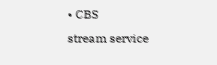• CBS
stream service